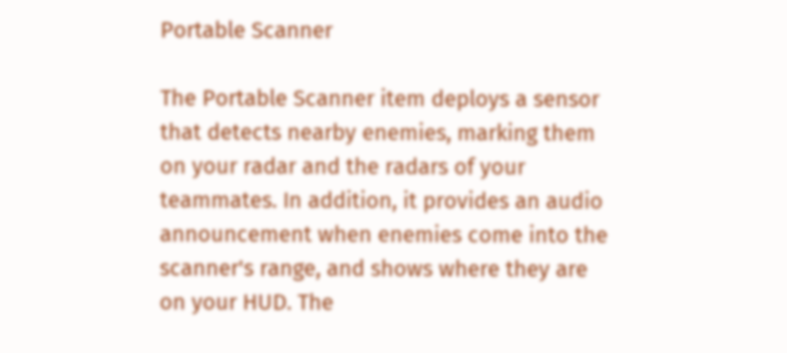Portable Scanner

The Portable Scanner item deploys a sensor that detects nearby enemies, marking them on your radar and the radars of your teammates. In addition, it provides an audio announcement when enemies come into the scanner's range, and shows where they are on your HUD. The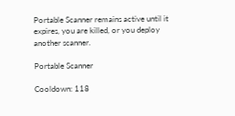Portable Scanner remains active until it expires, you are killed, or you deploy another scanner.

Portable Scanner

Cooldown: 118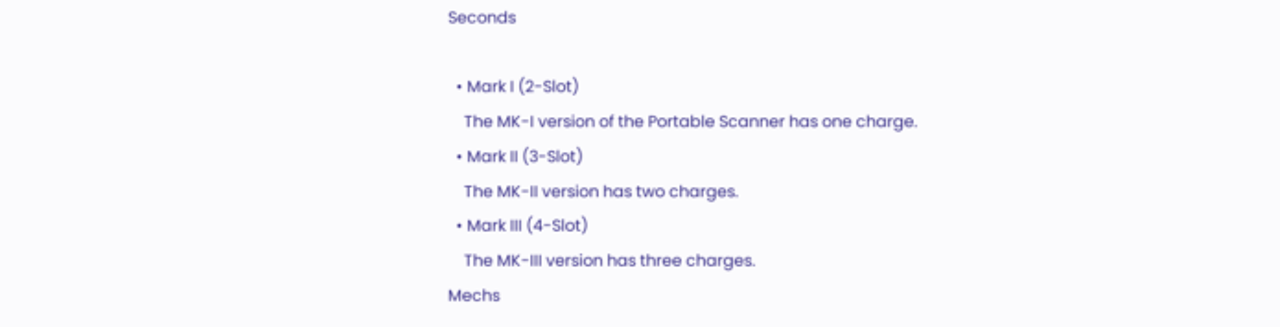Seconds

  • Mark I (2-Slot)
    The MK-I version of the Portable Scanner has one charge.
  • Mark II (3-Slot)
    The MK-II version has two charges.
  • Mark III (4-Slot)
    The MK-III version has three charges.
Mechs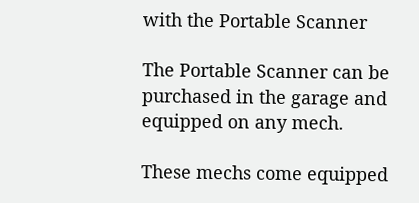with the Portable Scanner

The Portable Scanner can be purchased in the garage and equipped on any mech.

These mechs come equipped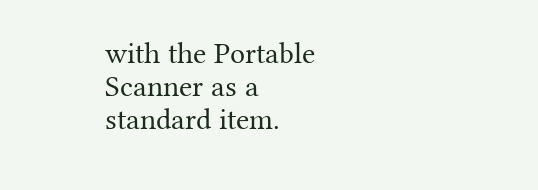with the Portable Scanner as a standard item.